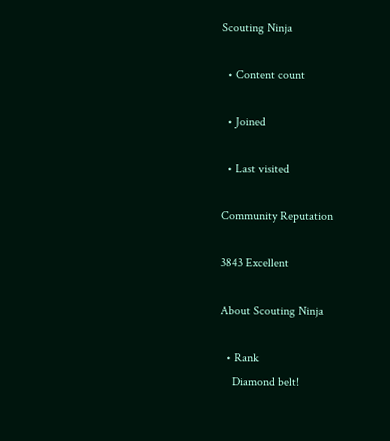Scouting Ninja

  • Content count

  • Joined

  • Last visited

Community Reputation

3843 Excellent

About Scouting Ninja

  • Rank
    Diamond belt!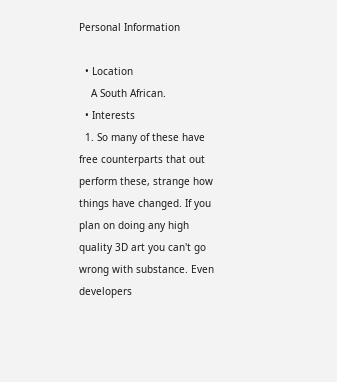Personal Information

  • Location
    A South African.
  • Interests
  1. So many of these have free counterparts that out perform these, strange how things have changed. If you plan on doing any high quality 3D art you can't go wrong with substance. Even developers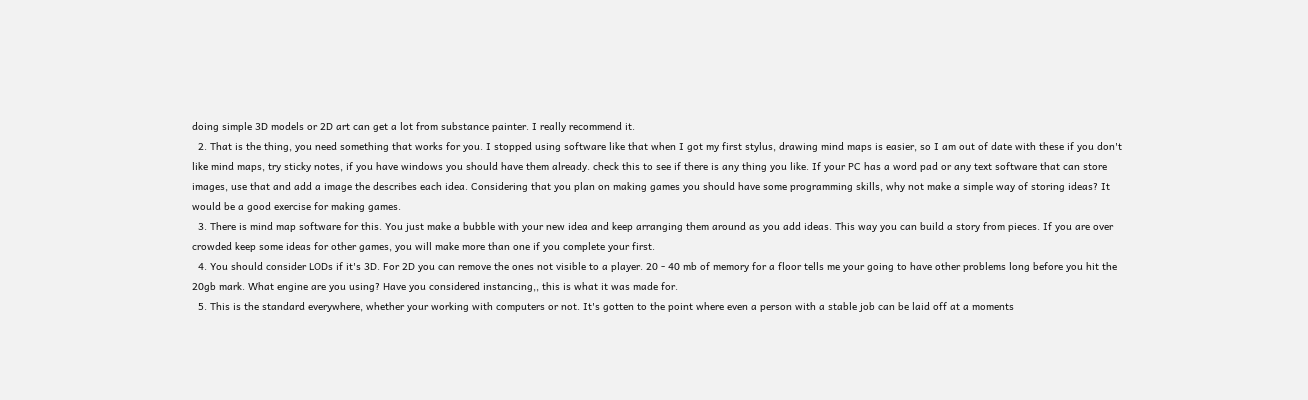doing simple 3D models or 2D art can get a lot from substance painter. I really recommend it.
  2. That is the thing, you need something that works for you. I stopped using software like that when I got my first stylus, drawing mind maps is easier, so I am out of date with these if you don't like mind maps, try sticky notes, if you have windows you should have them already. check this to see if there is any thing you like. If your PC has a word pad or any text software that can store images, use that and add a image the describes each idea. Considering that you plan on making games you should have some programming skills, why not make a simple way of storing ideas? It would be a good exercise for making games.
  3. There is mind map software for this. You just make a bubble with your new idea and keep arranging them around as you add ideas. This way you can build a story from pieces. If you are over crowded keep some ideas for other games, you will make more than one if you complete your first.
  4. You should consider LODs if it's 3D. For 2D you can remove the ones not visible to a player. 20 - 40 mb of memory for a floor tells me your going to have other problems long before you hit the 20gb mark. What engine are you using? Have you considered instancing,, this is what it was made for.
  5. This is the standard everywhere, whether your working with computers or not. It's gotten to the point where even a person with a stable job can be laid off at a moments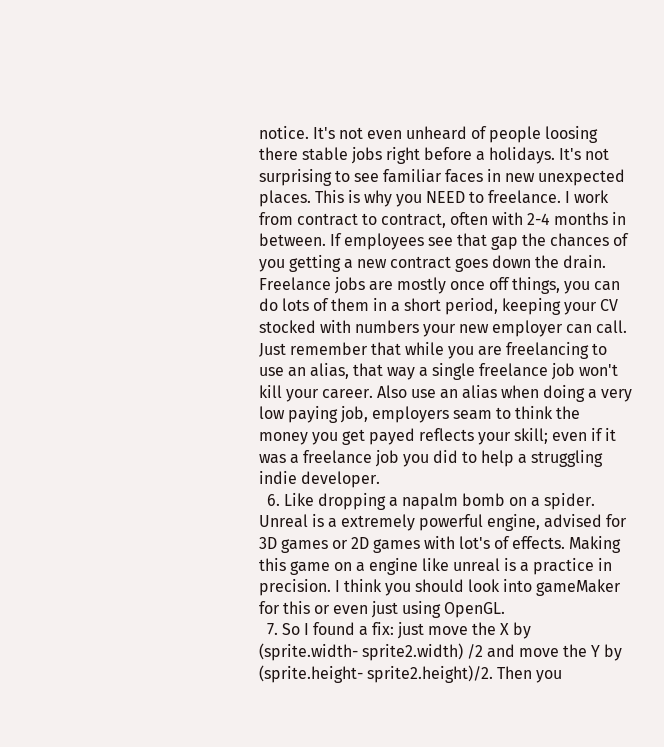notice. It's not even unheard of people loosing there stable jobs right before a holidays. It's not surprising to see familiar faces in new unexpected places. This is why you NEED to freelance. I work from contract to contract, often with 2-4 months in between. If employees see that gap the chances of you getting a new contract goes down the drain. Freelance jobs are mostly once off things, you can do lots of them in a short period, keeping your CV stocked with numbers your new employer can call. Just remember that while you are freelancing to use an alias, that way a single freelance job won't kill your career. Also use an alias when doing a very low paying job, employers seam to think the money you get payed reflects your skill; even if it was a freelance job you did to help a struggling indie developer.
  6. Like dropping a napalm bomb on a spider. Unreal is a extremely powerful engine, advised for 3D games or 2D games with lot's of effects. Making this game on a engine like unreal is a practice in precision. I think you should look into gameMaker for this or even just using OpenGL.
  7. So I found a fix: just move the X by (sprite.width- sprite2.width) /2 and move the Y by (sprite.height- sprite2.height)/2. Then you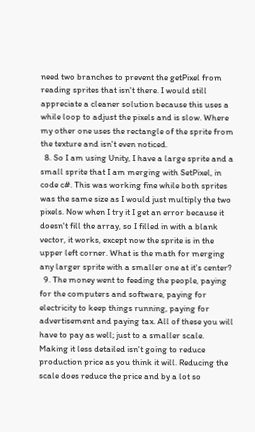need two branches to prevent the getPixel from reading sprites that isn't there. I would still appreciate a cleaner solution because this uses a while loop to adjust the pixels and is slow. Where my other one uses the rectangle of the sprite from the texture and isn't even noticed.
  8. So I am using Unity, I have a large sprite and a small sprite that I am merging with SetPixel, in code c#. This was working fine while both sprites was the same size as I would just multiply the two pixels. Now when I try it I get an error because it doesn't fill the array, so I filled in with a blank vector, it works, except now the sprite is in the upper left corner. What is the math for merging any larger sprite with a smaller one at it's center?
  9. The money went to feeding the people, paying for the computers and software, paying for electricity to keep things running, paying for advertisement and paying tax. All of these you will have to pay as well; just to a smaller scale. Making it less detailed isn't going to reduce production price as you think it will. Reducing the scale does reduce the price and by a lot so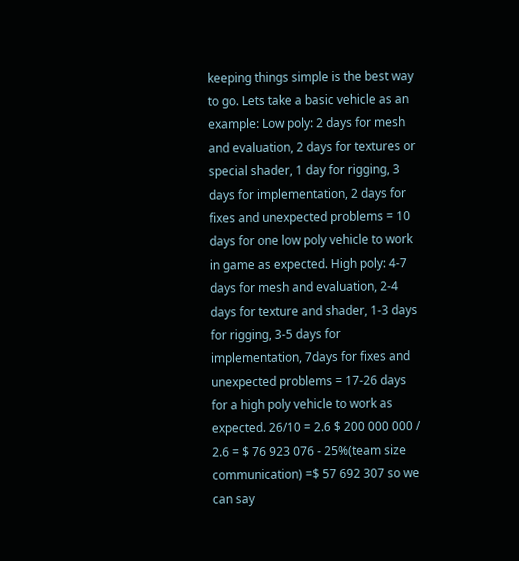keeping things simple is the best way to go. Lets take a basic vehicle as an example: Low poly: 2 days for mesh and evaluation, 2 days for textures or special shader, 1 day for rigging, 3 days for implementation, 2 days for fixes and unexpected problems = 10 days for one low poly vehicle to work in game as expected. High poly: 4-7 days for mesh and evaluation, 2-4 days for texture and shader, 1-3 days for rigging, 3-5 days for implementation, 7days for fixes and unexpected problems = 17-26 days for a high poly vehicle to work as expected. 26/10 = 2.6 $ 200 000 000 / 2.6 = $ 76 923 076 - 25%(team size communication) =$ 57 692 307 so we can say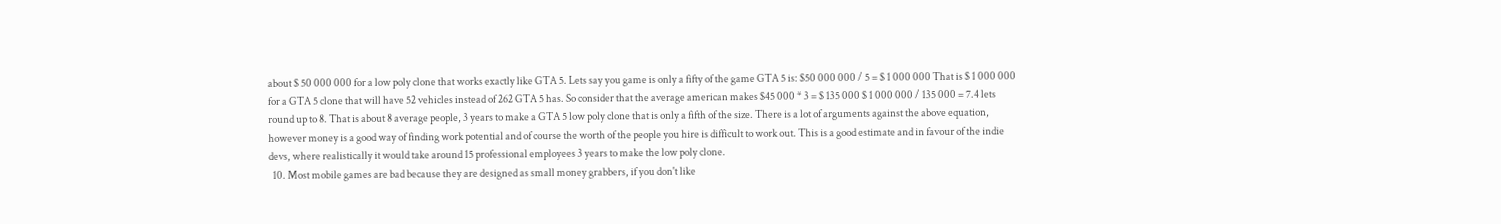about $ 50 000 000 for a low poly clone that works exactly like GTA 5. Lets say you game is only a fifty of the game GTA 5 is: $50 000 000 / 5 = $ 1 000 000 That is $ 1 000 000 for a GTA 5 clone that will have 52 vehicles instead of 262 GTA 5 has. So consider that the average american makes $45 000 * 3 = $ 135 000 $ 1 000 000 / 135 000 = 7.4 lets round up to 8. That is about 8 average people, 3 years to make a GTA 5 low poly clone that is only a fifth of the size. There is a lot of arguments against the above equation, however money is a good way of finding work potential and of course the worth of the people you hire is difficult to work out. This is a good estimate and in favour of the indie devs, where realistically it would take around 15 professional employees 3 years to make the low poly clone.
  10. Most mobile games are bad because they are designed as small money grabbers, if you don't like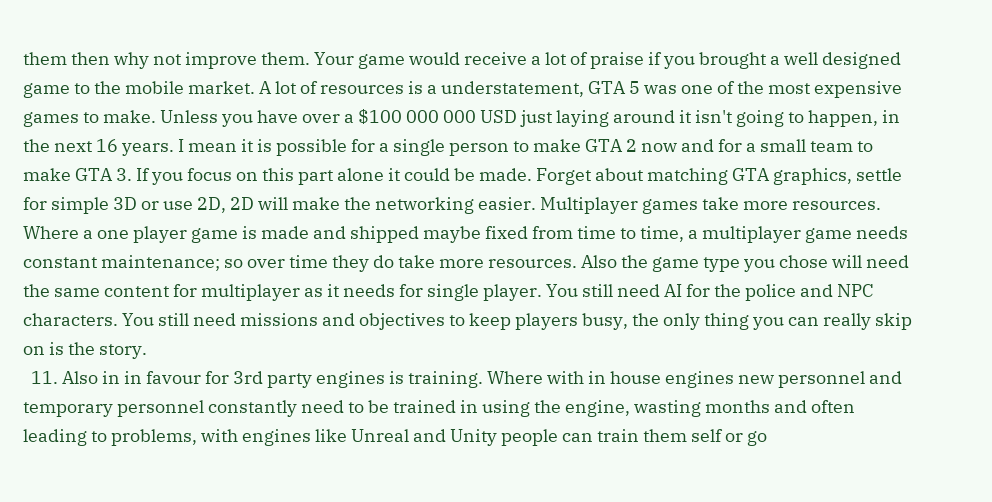them then why not improve them. Your game would receive a lot of praise if you brought a well designed game to the mobile market. A lot of resources is a understatement, GTA 5 was one of the most expensive games to make. Unless you have over a $100 000 000 USD just laying around it isn't going to happen, in the next 16 years. I mean it is possible for a single person to make GTA 2 now and for a small team to make GTA 3. If you focus on this part alone it could be made. Forget about matching GTA graphics, settle for simple 3D or use 2D, 2D will make the networking easier. Multiplayer games take more resources. Where a one player game is made and shipped maybe fixed from time to time, a multiplayer game needs constant maintenance; so over time they do take more resources. Also the game type you chose will need the same content for multiplayer as it needs for single player. You still need AI for the police and NPC characters. You still need missions and objectives to keep players busy, the only thing you can really skip on is the story.
  11. Also in in favour for 3rd party engines is training. Where with in house engines new personnel and temporary personnel constantly need to be trained in using the engine, wasting months and often leading to problems, with engines like Unreal and Unity people can train them self or go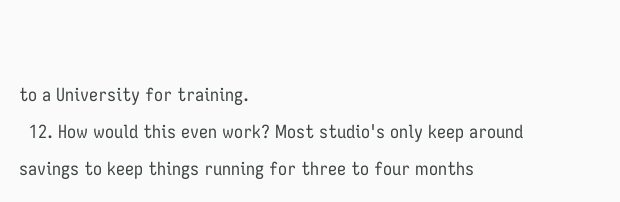to a University for training.
  12. How would this even work? Most studio's only keep around savings to keep things running for three to four months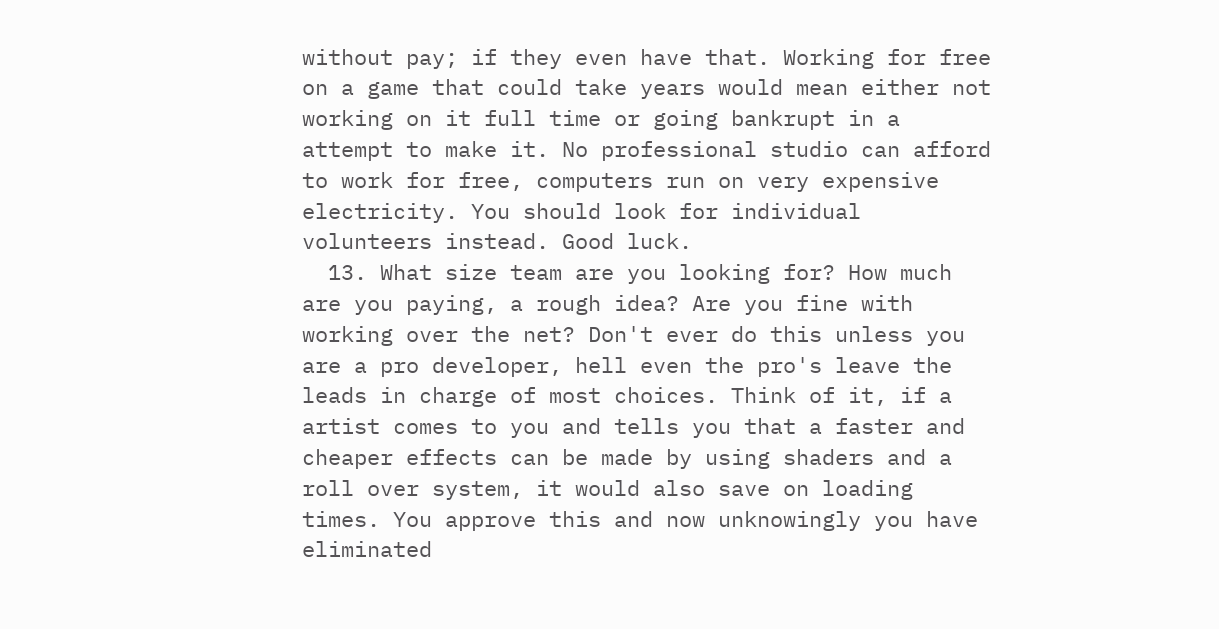without pay; if they even have that. Working for free on a game that could take years would mean either not working on it full time or going bankrupt in a attempt to make it. No professional studio can afford to work for free, computers run on very expensive electricity. You should look for individual volunteers instead. Good luck.
  13. What size team are you looking for? How much are you paying, a rough idea? Are you fine with working over the net? Don't ever do this unless you are a pro developer, hell even the pro's leave the leads in charge of most choices. Think of it, if a artist comes to you and tells you that a faster and cheaper effects can be made by using shaders and a roll over system, it would also save on loading times. You approve this and now unknowingly you have eliminated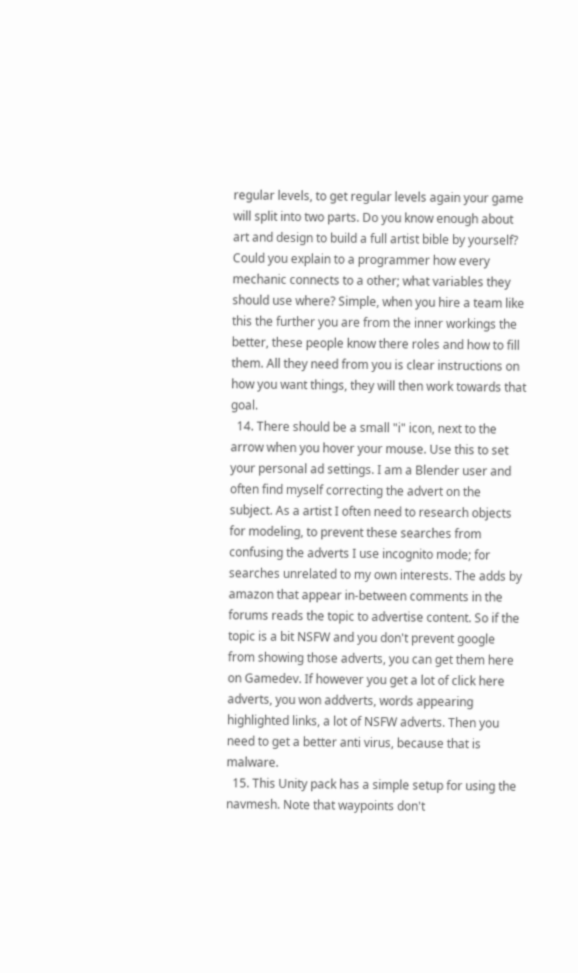regular levels, to get regular levels again your game will split into two parts. Do you know enough about art and design to build a full artist bible by yourself? Could you explain to a programmer how every mechanic connects to a other; what variables they should use where? Simple, when you hire a team like this the further you are from the inner workings the better, these people know there roles and how to fill them. All they need from you is clear instructions on how you want things, they will then work towards that goal.
  14. There should be a small "i" icon, next to the arrow when you hover your mouse. Use this to set your personal ad settings. I am a Blender user and often find myself correcting the advert on the subject. As a artist I often need to research objects for modeling, to prevent these searches from confusing the adverts I use incognito mode; for searches unrelated to my own interests. The adds by amazon that appear in-between comments in the forums reads the topic to advertise content. So if the topic is a bit NSFW and you don't prevent google from showing those adverts, you can get them here on Gamedev. If however you get a lot of click here adverts, you won addverts, words appearing highlighted links, a lot of NSFW adverts. Then you need to get a better anti virus, because that is malware.
  15. This Unity pack has a simple setup for using the navmesh. Note that waypoints don't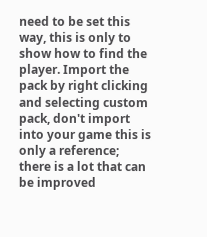need to be set this way, this is only to show how to find the player. Import the pack by right clicking and selecting custom pack, don't import into your game this is only a reference; there is a lot that can be improved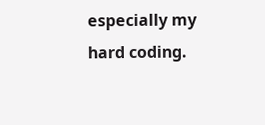especially my hard coding.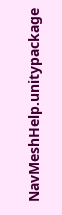NavMeshHelp.unitypackage